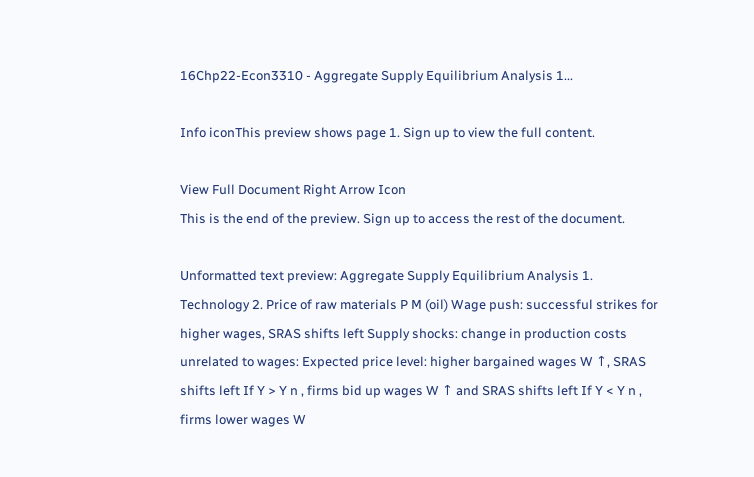16Chp22-Econ3310 - Aggregate Supply Equilibrium Analysis 1...

Info iconThis preview shows page 1. Sign up to view the full content.

View Full Document Right Arrow Icon
This is the end of the preview. Sign up to access the rest of the document.

Unformatted text preview: Aggregate Supply Equilibrium Analysis 1. Technology 2. Price of raw materials P M (oil) Wage push: successful strikes for higher wages, SRAS shifts left Supply shocks: change in production costs unrelated to wages: Expected price level: higher bargained wages W ↑, SRAS shifts left If Y > Y n , firms bid up wages W ↑ and SRAS shifts left If Y < Y n , firms lower wages W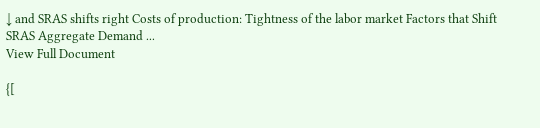↓ and SRAS shifts right Costs of production: Tightness of the labor market Factors that Shift SRAS Aggregate Demand ...
View Full Document

{[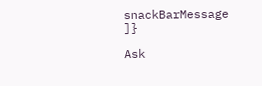snackBarMessage ]}

Ask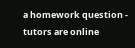a homework question - tutors are online